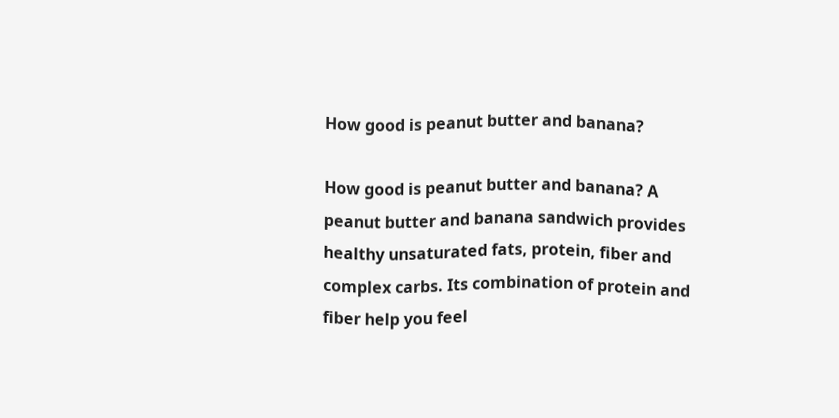How good is peanut butter and banana?

How good is peanut butter and banana? A peanut butter and banana sandwich provides healthy unsaturated fats, protein, fiber and complex carbs. Its combination of protein and fiber help you feel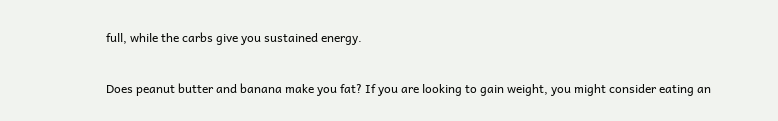full, while the carbs give you sustained energy.

Does peanut butter and banana make you fat? If you are looking to gain weight, you might consider eating an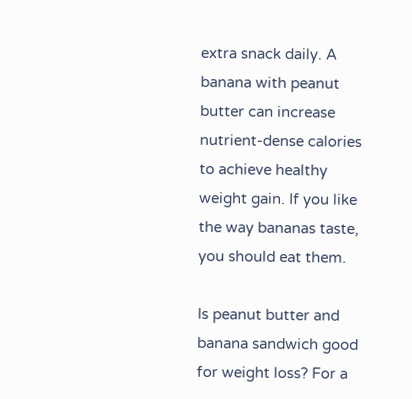extra snack daily. A banana with peanut butter can increase nutrient-dense calories to achieve healthy weight gain. If you like the way bananas taste, you should eat them.

Is peanut butter and banana sandwich good for weight loss? For a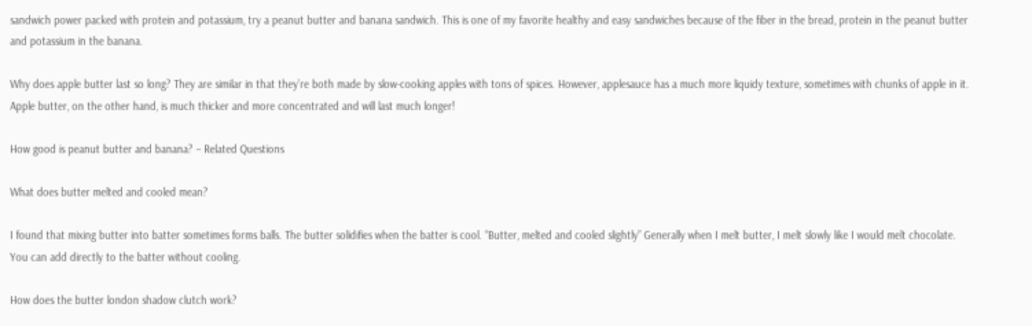sandwich power packed with protein and potassium, try a peanut butter and banana sandwich. This is one of my favorite healthy and easy sandwiches because of the fiber in the bread, protein in the peanut butter and potassium in the banana.

Why does apple butter last so long? They are similar in that they’re both made by slow-cooking apples with tons of spices. However, applesauce has a much more liquidy texture, sometimes with chunks of apple in it. Apple butter, on the other hand, is much thicker and more concentrated and will last much longer!

How good is peanut butter and banana? – Related Questions

What does butter melted and cooled mean?

I found that mixing butter into batter sometimes forms balls. The butter solidifies when the batter is cool. “Butter, melted and cooled slightly” Generally when I melt butter, I melt slowly like I would melt chocolate. You can add directly to the batter without cooling.

How does the butter london shadow clutch work?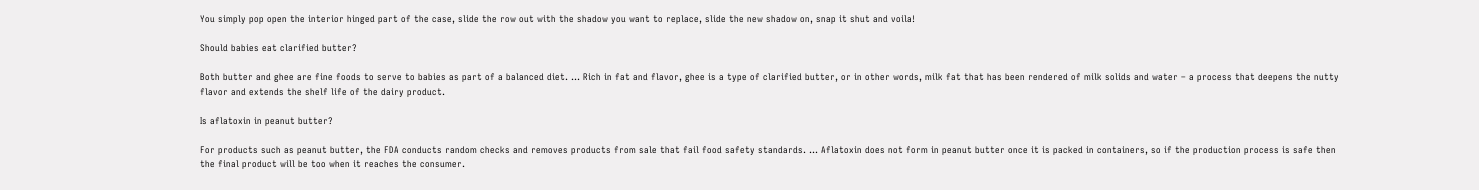You simply pop open the interior hinged part of the case, slide the row out with the shadow you want to replace, slide the new shadow on, snap it shut and voila!

Should babies eat clarified butter?

Both butter and ghee are fine foods to serve to babies as part of a balanced diet. … Rich in fat and flavor, ghee is a type of clarified butter, or in other words, milk fat that has been rendered of milk solids and water – a process that deepens the nutty flavor and extends the shelf life of the dairy product.

Is aflatoxin in peanut butter?

For products such as peanut butter, the FDA conducts random checks and removes products from sale that fail food safety standards. … Aflatoxin does not form in peanut butter once it is packed in containers, so if the production process is safe then the final product will be too when it reaches the consumer.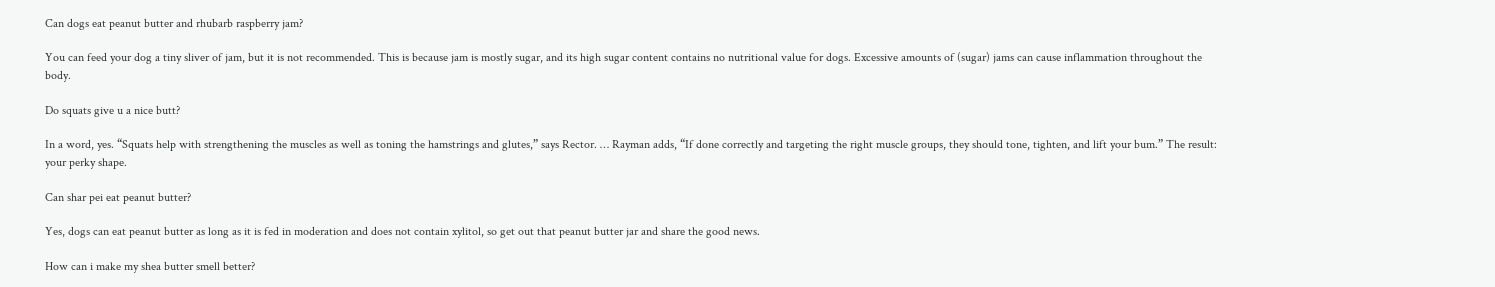Can dogs eat peanut butter and rhubarb raspberry jam?

You can feed your dog a tiny sliver of jam, but it is not recommended. This is because jam is mostly sugar, and its high sugar content contains no nutritional value for dogs. Excessive amounts of (sugar) jams can cause inflammation throughout the body.

Do squats give u a nice butt?

In a word, yes. “Squats help with strengthening the muscles as well as toning the hamstrings and glutes,” says Rector. … Rayman adds, “If done correctly and targeting the right muscle groups, they should tone, tighten, and lift your bum.” The result: your perky shape.

Can shar pei eat peanut butter?

Yes, dogs can eat peanut butter as long as it is fed in moderation and does not contain xylitol, so get out that peanut butter jar and share the good news.

How can i make my shea butter smell better?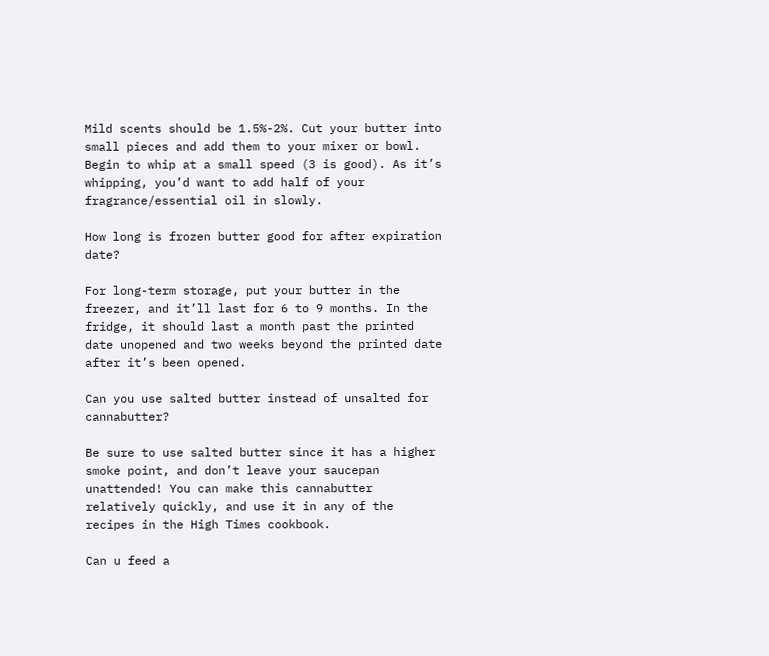Mild scents should be 1.5%-2%. Cut your butter into small pieces and add them to your mixer or bowl. Begin to whip at a small speed (3 is good). As it’s whipping, you’d want to add half of your fragrance/essential oil in slowly.

How long is frozen butter good for after expiration date?

For long-term storage, put your butter in the freezer, and it’ll last for 6 to 9 months. In the fridge, it should last a month past the printed date unopened and two weeks beyond the printed date after it’s been opened.

Can you use salted butter instead of unsalted for cannabutter?

Be sure to use salted butter since it has a higher smoke point, and don’t leave your saucepan unattended! You can make this cannabutter relatively quickly, and use it in any of the recipes in the High Times cookbook.

Can u feed a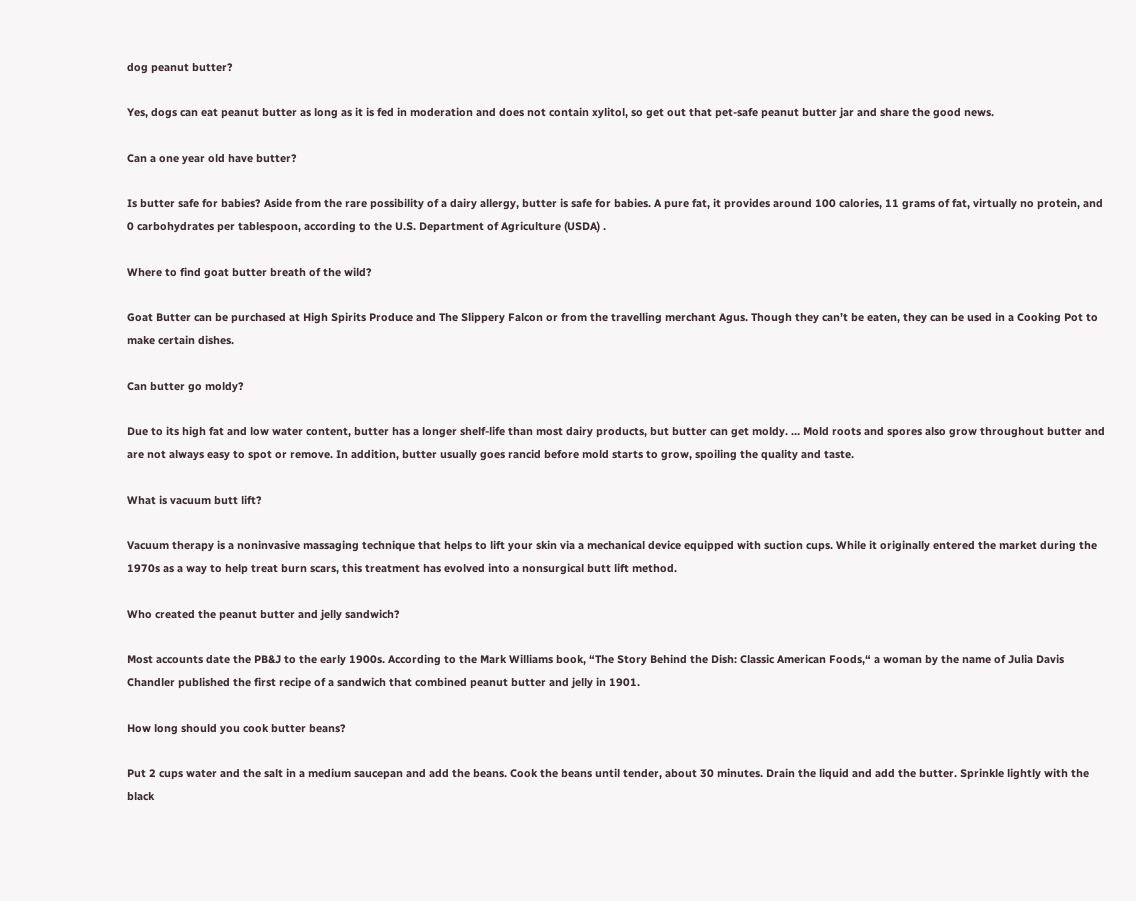dog peanut butter?

Yes, dogs can eat peanut butter as long as it is fed in moderation and does not contain xylitol, so get out that pet-safe peanut butter jar and share the good news.

Can a one year old have butter?

Is butter safe for babies? Aside from the rare possibility of a dairy allergy, butter is safe for babies. A pure fat, it provides around 100 calories, 11 grams of fat, virtually no protein, and 0 carbohydrates per tablespoon, according to the U.S. Department of Agriculture (USDA) .

Where to find goat butter breath of the wild?

Goat Butter can be purchased at High Spirits Produce and The Slippery Falcon or from the travelling merchant Agus. Though they can’t be eaten, they can be used in a Cooking Pot to make certain dishes.

Can butter go moldy?

Due to its high fat and low water content, butter has a longer shelf-life than most dairy products, but butter can get moldy. … Mold roots and spores also grow throughout butter and are not always easy to spot or remove. In addition, butter usually goes rancid before mold starts to grow, spoiling the quality and taste.

What is vacuum butt lift?

Vacuum therapy is a noninvasive massaging technique that helps to lift your skin via a mechanical device equipped with suction cups. While it originally entered the market during the 1970s as a way to help treat burn scars, this treatment has evolved into a nonsurgical butt lift method.

Who created the peanut butter and jelly sandwich?

Most accounts date the PB&J to the early 1900s. According to the Mark Williams book, “The Story Behind the Dish: Classic American Foods,“ a woman by the name of Julia Davis Chandler published the first recipe of a sandwich that combined peanut butter and jelly in 1901.

How long should you cook butter beans?

Put 2 cups water and the salt in a medium saucepan and add the beans. Cook the beans until tender, about 30 minutes. Drain the liquid and add the butter. Sprinkle lightly with the black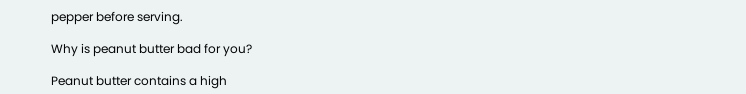pepper before serving.

Why is peanut butter bad for you?

Peanut butter contains a high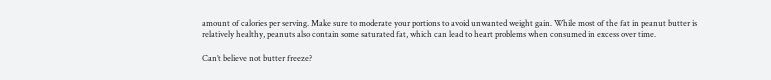amount of calories per serving. Make sure to moderate your portions to avoid unwanted weight gain. While most of the fat in peanut butter is relatively healthy, peanuts also contain some saturated fat, which can lead to heart problems when consumed in excess over time.

Can’t believe not butter freeze?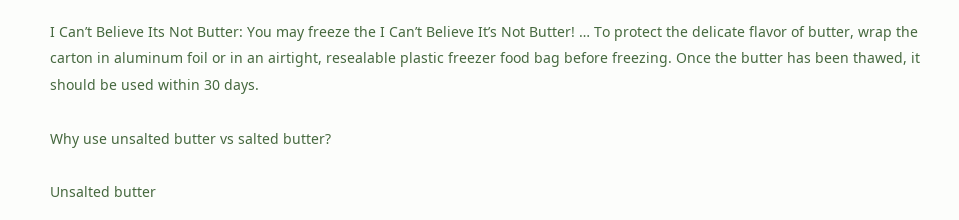I Can’t Believe Its Not Butter: You may freeze the I Can’t Believe It’s Not Butter! … To protect the delicate flavor of butter, wrap the carton in aluminum foil or in an airtight, resealable plastic freezer food bag before freezing. Once the butter has been thawed, it should be used within 30 days.

Why use unsalted butter vs salted butter?

Unsalted butter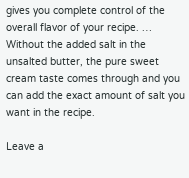gives you complete control of the overall flavor of your recipe. … Without the added salt in the unsalted butter, the pure sweet cream taste comes through and you can add the exact amount of salt you want in the recipe.

Leave a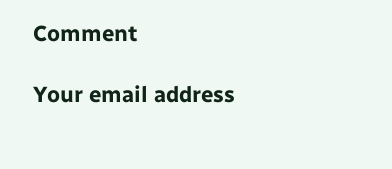Comment

Your email address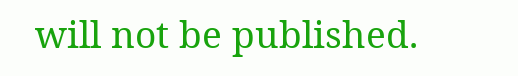will not be published.